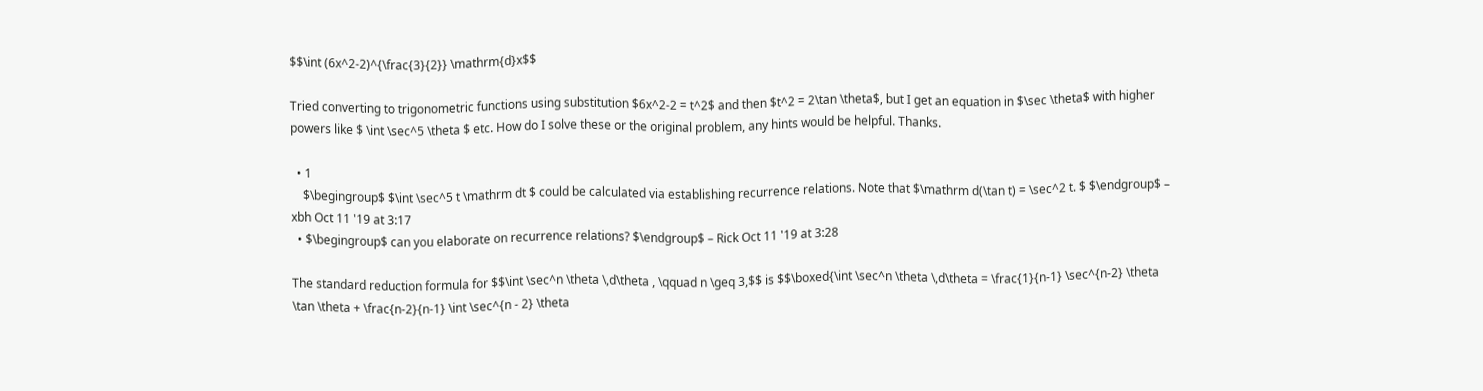$$\int (6x^2-2)^{\frac{3}{2}} \mathrm{d}x$$

Tried converting to trigonometric functions using substitution $6x^2-2 = t^2$ and then $t^2 = 2\tan \theta$, but I get an equation in $\sec \theta$ with higher powers like $ \int \sec^5 \theta $ etc. How do I solve these or the original problem, any hints would be helpful. Thanks.

  • 1
    $\begingroup$ $\int \sec^5 t \mathrm dt $ could be calculated via establishing recurrence relations. Note that $\mathrm d(\tan t) = \sec^2 t. $ $\endgroup$ – xbh Oct 11 '19 at 3:17
  • $\begingroup$ can you elaborate on recurrence relations? $\endgroup$ – Rick Oct 11 '19 at 3:28

The standard reduction formula for $$\int \sec^n \theta \,d\theta , \qquad n \geq 3,$$ is $$\boxed{\int \sec^n \theta \,d\theta = \frac{1}{n-1} \sec^{n-2} \theta \tan \theta + \frac{n-2}{n-1} \int \sec^{n - 2} \theta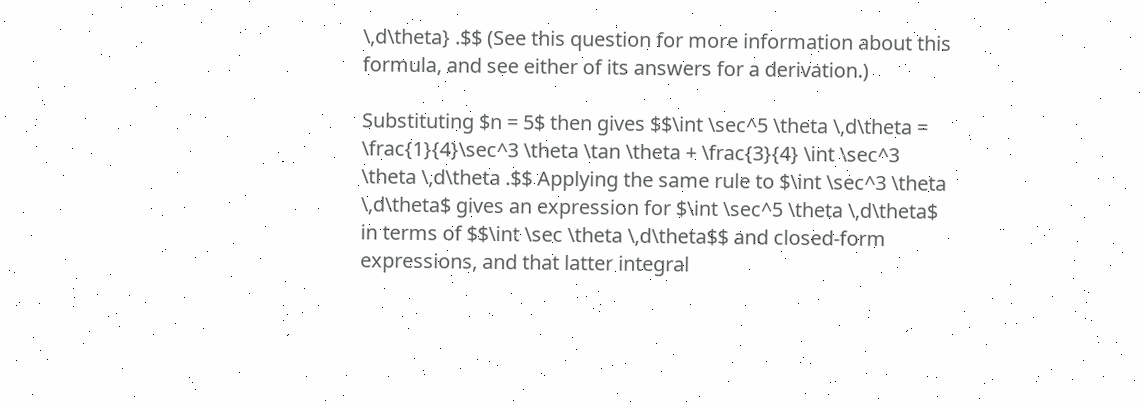\,d\theta} .$$ (See this question for more information about this formula, and see either of its answers for a derivation.)

Substituting $n = 5$ then gives $$\int \sec^5 \theta \,d\theta = \frac{1}{4}\sec^3 \theta \tan \theta + \frac{3}{4} \int \sec^3 \theta \,d\theta .$$ Applying the same rule to $\int \sec^3 \theta \,d\theta$ gives an expression for $\int \sec^5 \theta \,d\theta$ in terms of $$\int \sec \theta \,d\theta$$ and closed-form expressions, and that latter integral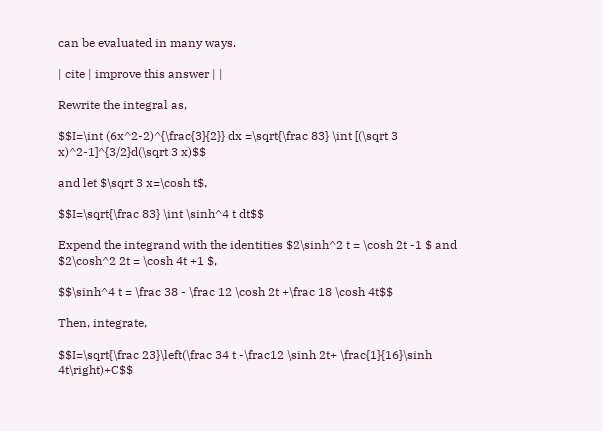can be evaluated in many ways.

| cite | improve this answer | |

Rewrite the integral as,

$$I=\int (6x^2-2)^{\frac{3}{2}} dx =\sqrt{\frac 83} \int [(\sqrt 3 x)^2-1]^{3/2}d(\sqrt 3 x)$$

and let $\sqrt 3 x=\cosh t$,

$$I=\sqrt{\frac 83} \int \sinh^4 t dt$$

Expend the integrand with the identities $2\sinh^2 t = \cosh 2t -1 $ and $2\cosh^2 2t = \cosh 4t +1 $,

$$\sinh^4 t = \frac 38 - \frac 12 \cosh 2t +\frac 18 \cosh 4t$$

Then, integrate,

$$I=\sqrt{\frac 23}\left(\frac 34 t -\frac12 \sinh 2t+ \frac{1}{16}\sinh 4t\right)+C$$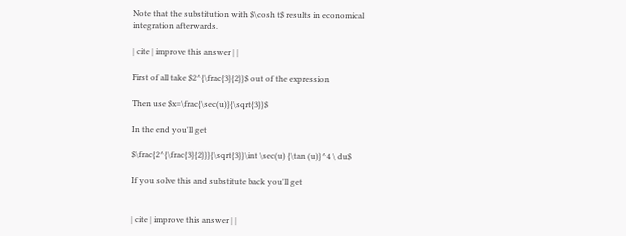Note that the substitution with $\cosh t$ results in economical integration afterwards.

| cite | improve this answer | |

First of all take $2^{\frac{3}{2}}$ out of the expression

Then use $x=\frac{\sec(u)}{\sqrt{3}}$

In the end you'll get

$\frac{2^{\frac{3}{2}}}{\sqrt{3}}\int \sec(u) {\tan (u)}^4 \ du$

If you solve this and substitute back you'll get


| cite | improve this answer | |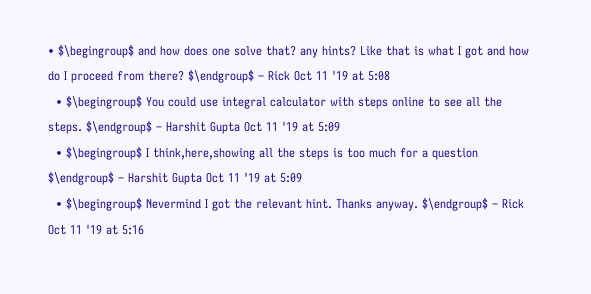• $\begingroup$ and how does one solve that? any hints? Like that is what I got and how do I proceed from there? $\endgroup$ – Rick Oct 11 '19 at 5:08
  • $\begingroup$ You could use integral calculator with steps online to see all the steps. $\endgroup$ – Harshit Gupta Oct 11 '19 at 5:09
  • $\begingroup$ I think,here,showing all the steps is too much for a question $\endgroup$ – Harshit Gupta Oct 11 '19 at 5:09
  • $\begingroup$ Nevermind I got the relevant hint. Thanks anyway. $\endgroup$ – Rick Oct 11 '19 at 5:16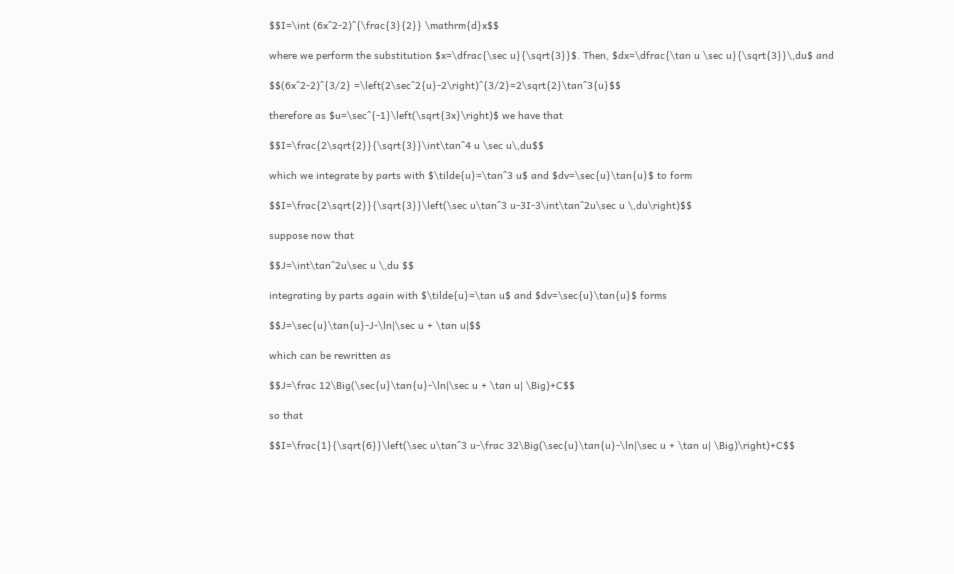$$I=\int (6x^2-2)^{\frac{3}{2}} \mathrm{d}x$$

where we perform the substitution $x=\dfrac{\sec u}{\sqrt{3}}$. Then, $dx=\dfrac{\tan u \sec u}{\sqrt{3}}\,du$ and

$$(6x^2-2)^{3/2} =\left(2\sec^2{u}-2\right)^{3/2}=2\sqrt{2}\tan^3{u}$$

therefore as $u=\sec^{-1}\left(\sqrt{3x}\right)$ we have that

$$I=\frac{2\sqrt{2}}{\sqrt{3}}\int\tan^4 u \sec u\,du$$

which we integrate by parts with $\tilde{u}=\tan^3 u$ and $dv=\sec{u}\tan{u}$ to form

$$I=\frac{2\sqrt{2}}{\sqrt{3}}\left(\sec u\tan^3 u-3I-3\int\tan^2u\sec u \,du\right)$$

suppose now that

$$J=\int\tan^2u\sec u \,du $$

integrating by parts again with $\tilde{u}=\tan u$ and $dv=\sec{u}\tan{u}$ forms

$$J=\sec{u}\tan{u}-J-\ln|\sec u + \tan u|$$

which can be rewritten as

$$J=\frac 12\Big(\sec{u}\tan{u}-\ln|\sec u + \tan u| \Big)+C$$

so that

$$I=\frac{1}{\sqrt{6}}\left(\sec u\tan^3 u-\frac 32\Big(\sec{u}\tan{u}-\ln|\sec u + \tan u| \Big)\right)+C$$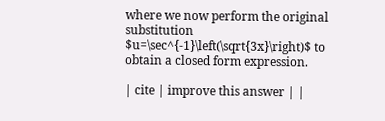where we now perform the original substitution $u=\sec^{-1}\left(\sqrt{3x}\right)$ to obtain a closed form expression.

| cite | improve this answer | |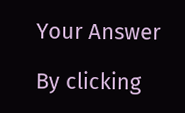Your Answer

By clicking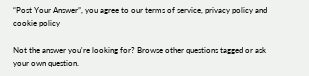“Post Your Answer”, you agree to our terms of service, privacy policy and cookie policy

Not the answer you're looking for? Browse other questions tagged or ask your own question.